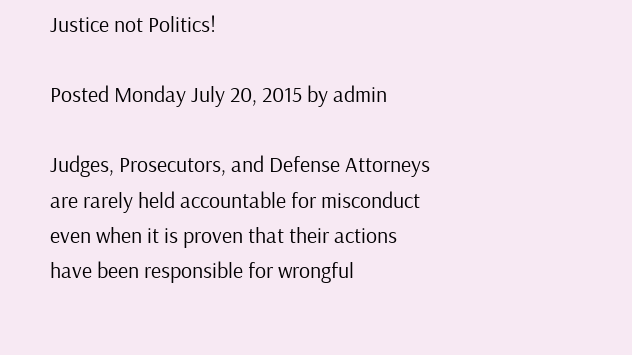Justice not Politics!

Posted Monday July 20, 2015 by admin

Judges, Prosecutors, and Defense Attorneys are rarely held accountable for misconduct even when it is proven that their actions have been responsible for wrongful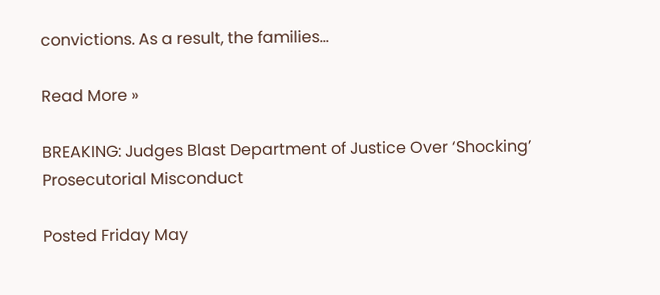convictions. As a result, the families...

Read More »

BREAKING: Judges Blast Department of Justice Over ‘Shocking’ Prosecutorial Misconduct

Posted Friday May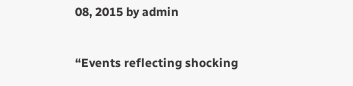08, 2015 by admin

“Events reflecting shocking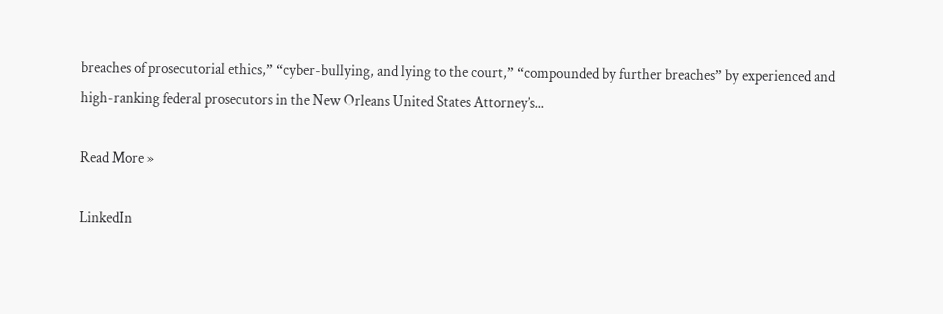breaches of prosecutorial ethics,” “cyber-bullying, and lying to the court,” “compounded by further breaches” by experienced and high-ranking federal prosecutors in the New Orleans United States Attorney’s...

Read More »

LinkedIn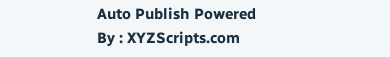Auto Publish Powered By : XYZScripts.com